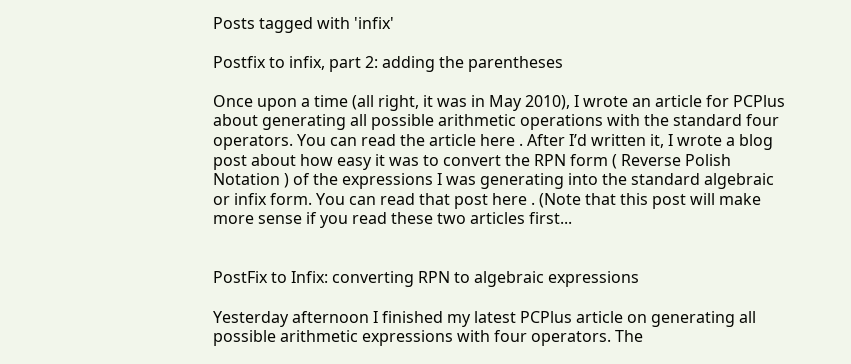Posts tagged with 'infix'

Postfix to infix, part 2: adding the parentheses

Once upon a time (all right, it was in May 2010), I wrote an article for PCPlus about generating all possible arithmetic operations with the standard four operators. You can read the article here . After I’d written it, I wrote a blog post about how easy it was to convert the RPN form ( Reverse Polish Notation ) of the expressions I was generating into the standard algebraic or infix form. You can read that post here . (Note that this post will make more sense if you read these two articles first...


PostFix to Infix: converting RPN to algebraic expressions

Yesterday afternoon I finished my latest PCPlus article on generating all possible arithmetic expressions with four operators. The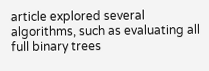article explored several algorithms, such as evaluating all full binary trees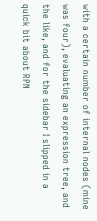with a certain number of internal nodes (mine was four), evaluating an expression tree, and the like, and for the sidebar I slipped in a quick bit about RPN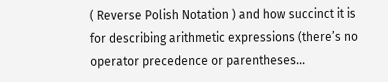( Reverse Polish Notation ) and how succinct it is for describing arithmetic expressions (there’s no operator precedence or parentheses...